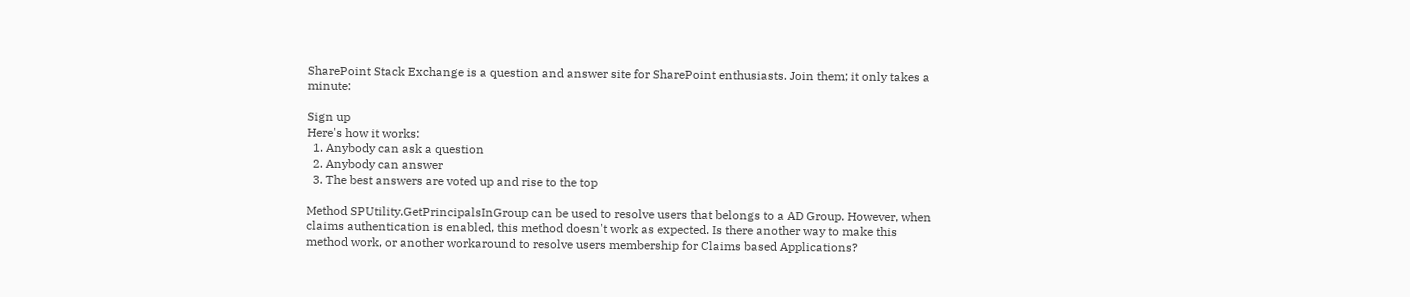SharePoint Stack Exchange is a question and answer site for SharePoint enthusiasts. Join them; it only takes a minute:

Sign up
Here's how it works:
  1. Anybody can ask a question
  2. Anybody can answer
  3. The best answers are voted up and rise to the top

Method SPUtility.GetPrincipalsInGroup can be used to resolve users that belongs to a AD Group. However, when claims authentication is enabled, this method doesn't work as expected. Is there another way to make this method work, or another workaround to resolve users membership for Claims based Applications?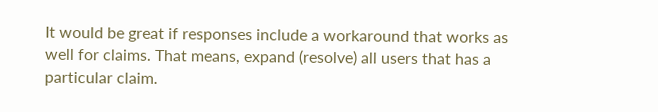It would be great if responses include a workaround that works as well for claims. That means, expand (resolve) all users that has a particular claim.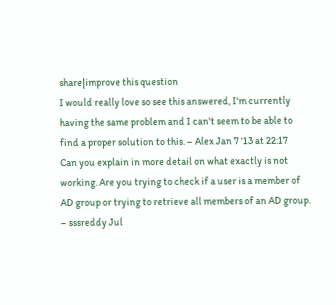share|improve this question
I would really love so see this answered, I'm currently having the same problem and I can't seem to be able to find a proper solution to this. – Alex Jan 7 '13 at 22:17
Can you explain in more detail on what exactly is not working. Are you trying to check if a user is a member of AD group or trying to retrieve all members of an AD group. – sssreddy Jul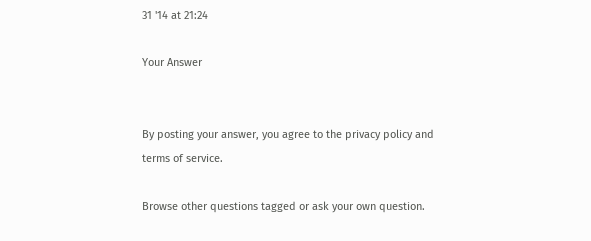31 '14 at 21:24

Your Answer


By posting your answer, you agree to the privacy policy and terms of service.

Browse other questions tagged or ask your own question.